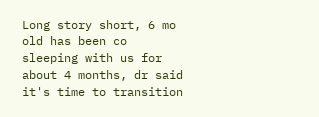Long story short, 6 mo old has been co sleeping with us for about 4 months, dr said it's time to transition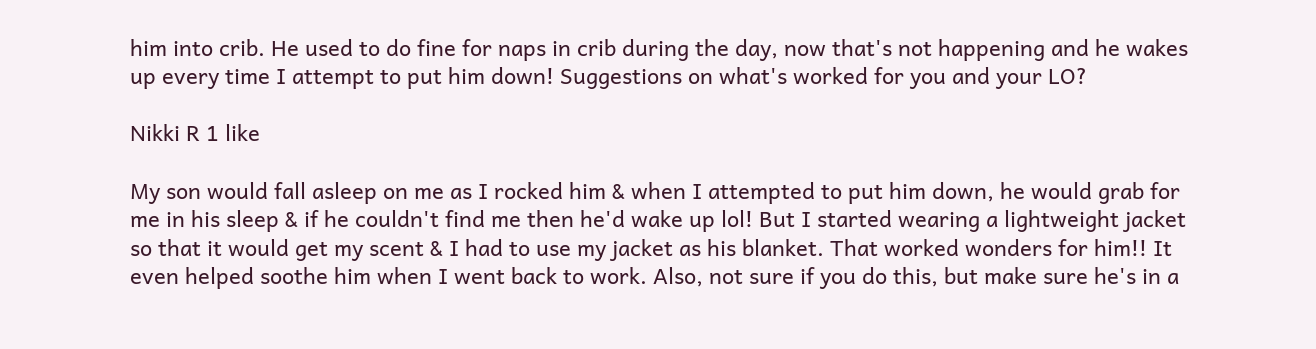him into crib. He used to do fine for naps in crib during the day, now that's not happening and he wakes up every time I attempt to put him down! Suggestions on what's worked for you and your LO?

Nikki R 1 like

My son would fall asleep on me as I rocked him & when I attempted to put him down, he would grab for me in his sleep & if he couldn't find me then he'd wake up lol! But I started wearing a lightweight jacket so that it would get my scent & I had to use my jacket as his blanket. That worked wonders for him!! It even helped soothe him when I went back to work. Also, not sure if you do this, but make sure he's in a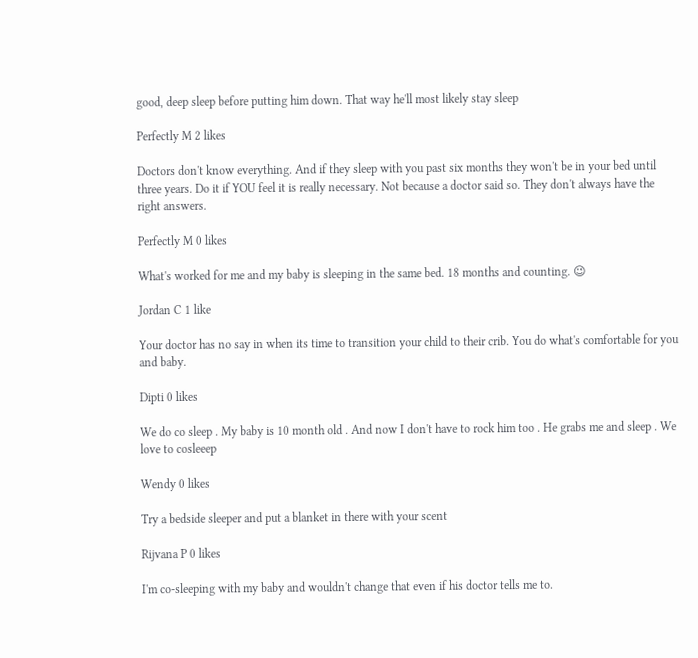good, deep sleep before putting him down. That way he'll most likely stay sleep

Perfectly M 2 likes

Doctors don't know everything. And if they sleep with you past six months they won't be in your bed until three years. Do it if YOU feel it is really necessary. Not because a doctor said so. They don't always have the right answers.

Perfectly M 0 likes

What's worked for me and my baby is sleeping in the same bed. 18 months and counting. 😉

Jordan C 1 like

Your doctor has no say in when its time to transition your child to their crib. You do what's comfortable for you and baby.

Dipti 0 likes

We do co sleep . My baby is 10 month old . And now I don't have to rock him too . He grabs me and sleep . We love to cosleeep

Wendy 0 likes

Try a bedside sleeper and put a blanket in there with your scent

Rijvana P 0 likes

I'm co-sleeping with my baby and wouldn't change that even if his doctor tells me to.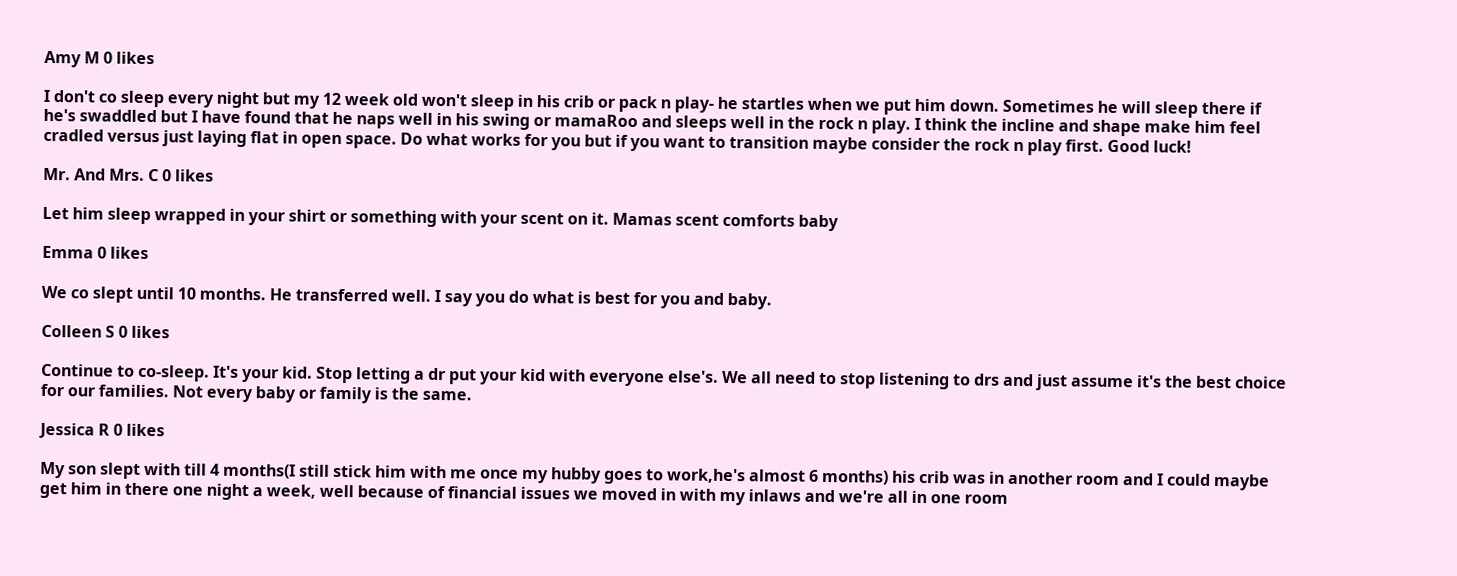Amy M 0 likes

I don't co sleep every night but my 12 week old won't sleep in his crib or pack n play- he startles when we put him down. Sometimes he will sleep there if he's swaddled but I have found that he naps well in his swing or mamaRoo and sleeps well in the rock n play. I think the incline and shape make him feel cradled versus just laying flat in open space. Do what works for you but if you want to transition maybe consider the rock n play first. Good luck!

Mr. And Mrs. C 0 likes

Let him sleep wrapped in your shirt or something with your scent on it. Mamas scent comforts baby

Emma 0 likes

We co slept until 10 months. He transferred well. I say you do what is best for you and baby.

Colleen S 0 likes

Continue to co-sleep. It's your kid. Stop letting a dr put your kid with everyone else's. We all need to stop listening to drs and just assume it's the best choice for our families. Not every baby or family is the same.

Jessica R 0 likes

My son slept with till 4 months(I still stick him with me once my hubby goes to work,he's almost 6 months) his crib was in another room and I could maybe get him in there one night a week, well because of financial issues we moved in with my inlaws and we're all in one room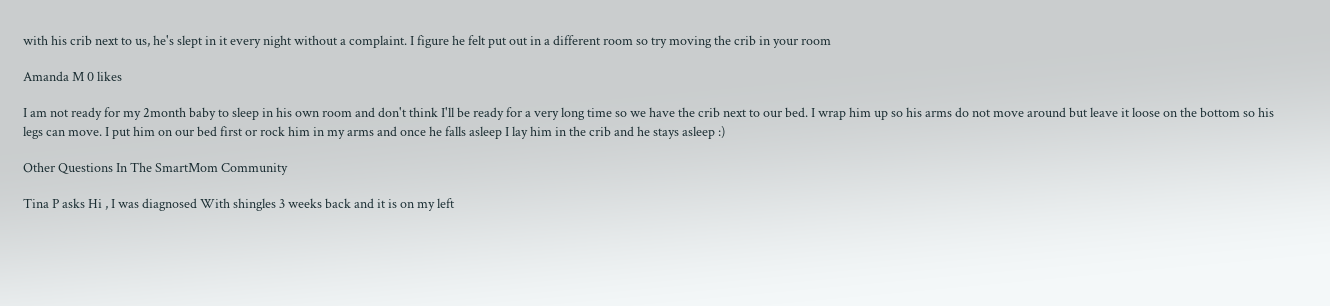with his crib next to us, he's slept in it every night without a complaint. I figure he felt put out in a different room so try moving the crib in your room

Amanda M 0 likes

I am not ready for my 2month baby to sleep in his own room and don't think I'll be ready for a very long time so we have the crib next to our bed. I wrap him up so his arms do not move around but leave it loose on the bottom so his legs can move. I put him on our bed first or rock him in my arms and once he falls asleep I lay him in the crib and he stays asleep :)

Other Questions In The SmartMom Community

Tina P asks Hi , I was diagnosed With shingles 3 weeks back and it is on my left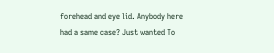forehead and eye lid. Anybody here had a same case? Just wanted To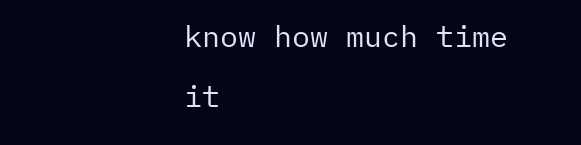know how much time it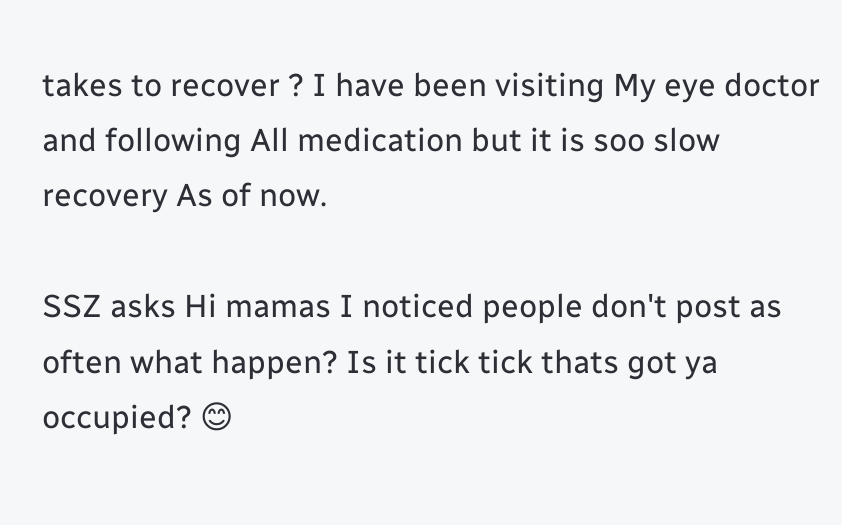takes to recover ? I have been visiting My eye doctor and following All medication but it is soo slow recovery As of now.

SSZ asks Hi mamas I noticed people don't post as often what happen? Is it tick tick thats got ya occupied? 😊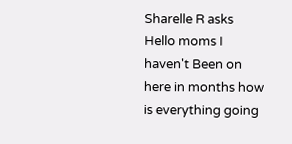Sharelle R asks Hello moms I haven't Been on here in months how is everything going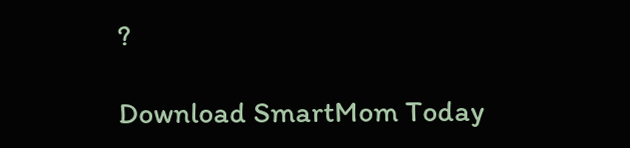?

Download SmartMom Today